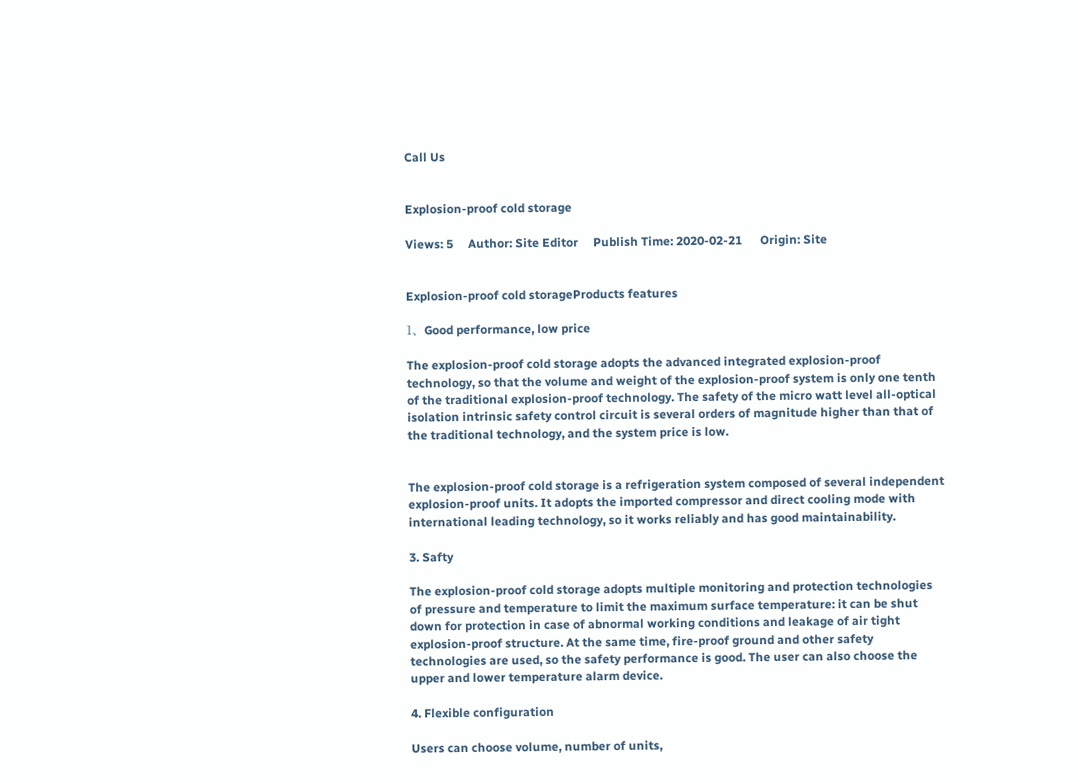Call Us


Explosion-proof cold storage

Views: 5     Author: Site Editor     Publish Time: 2020-02-21      Origin: Site


Explosion-proof cold storageProducts features

1、Good performance, low price

The explosion-proof cold storage adopts the advanced integrated explosion-proof technology, so that the volume and weight of the explosion-proof system is only one tenth of the traditional explosion-proof technology. The safety of the micro watt level all-optical isolation intrinsic safety control circuit is several orders of magnitude higher than that of the traditional technology, and the system price is low.


The explosion-proof cold storage is a refrigeration system composed of several independent explosion-proof units. It adopts the imported compressor and direct cooling mode with international leading technology, so it works reliably and has good maintainability.

3. Safty

The explosion-proof cold storage adopts multiple monitoring and protection technologies of pressure and temperature to limit the maximum surface temperature: it can be shut down for protection in case of abnormal working conditions and leakage of air tight explosion-proof structure. At the same time, fire-proof ground and other safety technologies are used, so the safety performance is good. The user can also choose the upper and lower temperature alarm device.

4. Flexible configuration

Users can choose volume, number of units,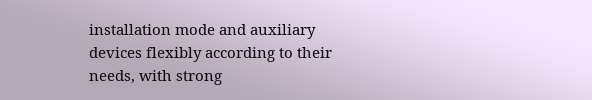installation mode and auxiliary devices flexibly according to their needs, with strong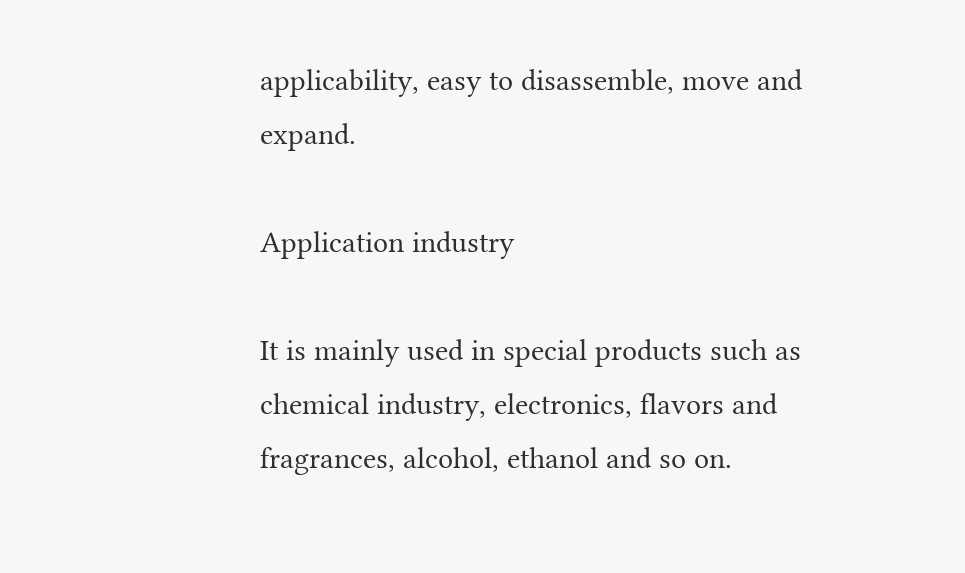applicability, easy to disassemble, move and expand.

Application industry

It is mainly used in special products such as chemical industry, electronics, flavors and fragrances, alcohol, ethanol and so on.